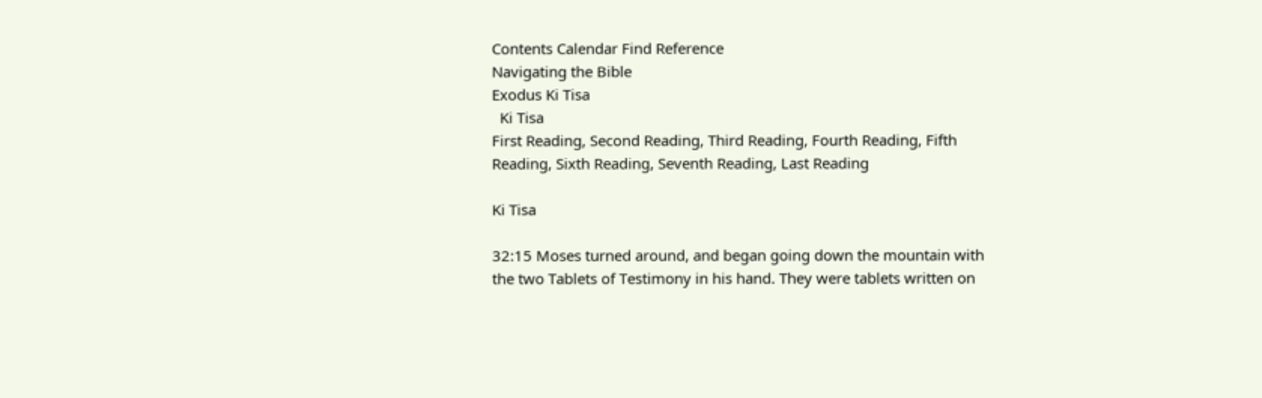Contents Calendar Find Reference
Navigating the Bible
Exodus Ki Tisa
  Ki Tisa
First Reading, Second Reading, Third Reading, Fourth Reading, Fifth Reading, Sixth Reading, Seventh Reading, Last Reading

Ki Tisa

32:15 Moses turned around, and began going down the mountain with the two Tablets of Testimony in his hand. They were tablets written on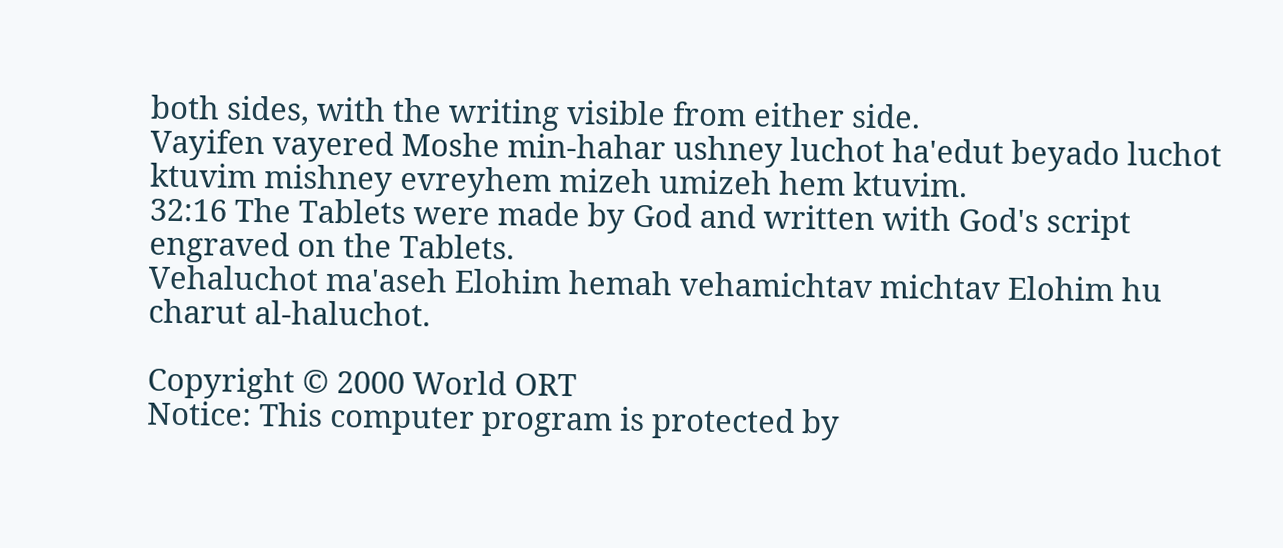both sides, with the writing visible from either side.
Vayifen vayered Moshe min-hahar ushney luchot ha'edut beyado luchot ktuvim mishney evreyhem mizeh umizeh hem ktuvim.
32:16 The Tablets were made by God and written with God's script engraved on the Tablets.
Vehaluchot ma'aseh Elohim hemah vehamichtav michtav Elohim hu charut al-haluchot.

Copyright © 2000 World ORT
Notice: This computer program is protected by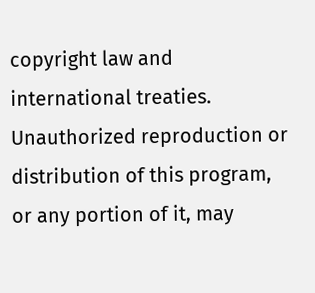copyright law and international treaties. Unauthorized reproduction or distribution of this program, or any portion of it, may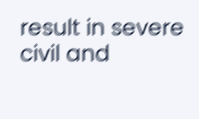result in severe civil and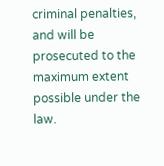criminal penalties, and will be prosecuted to the maximum extent possible under the law.